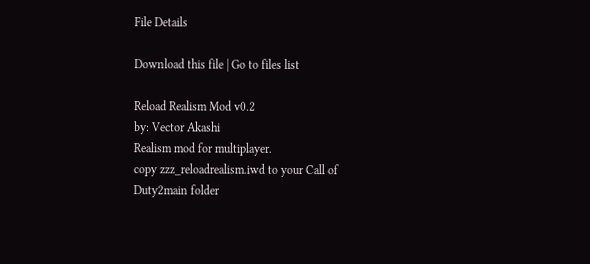File Details

Download this file | Go to files list

Reload Realism Mod v0.2
by: Vector Akashi
Realism mod for multiplayer.
copy zzz_reloadrealism.iwd to your Call of Duty2main folder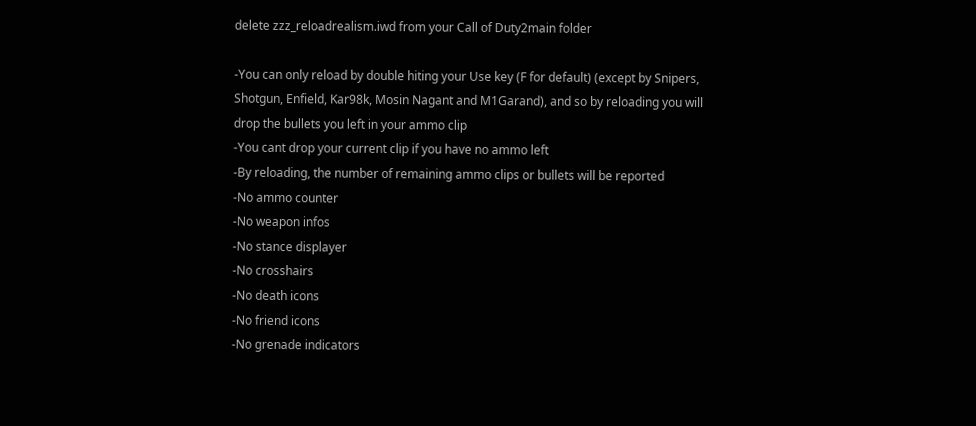delete zzz_reloadrealism.iwd from your Call of Duty2main folder

-You can only reload by double hiting your Use key (F for default) (except by Snipers, Shotgun, Enfield, Kar98k, Mosin Nagant and M1Garand), and so by reloading you will drop the bullets you left in your ammo clip
-You cant drop your current clip if you have no ammo left
-By reloading, the number of remaining ammo clips or bullets will be reported
-No ammo counter
-No weapon infos
-No stance displayer
-No crosshairs
-No death icons
-No friend icons
-No grenade indicators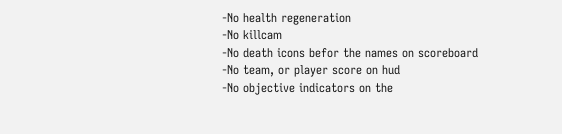-No health regeneration
-No killcam
-No death icons befor the names on scoreboard
-No team, or player score on hud
-No objective indicators on the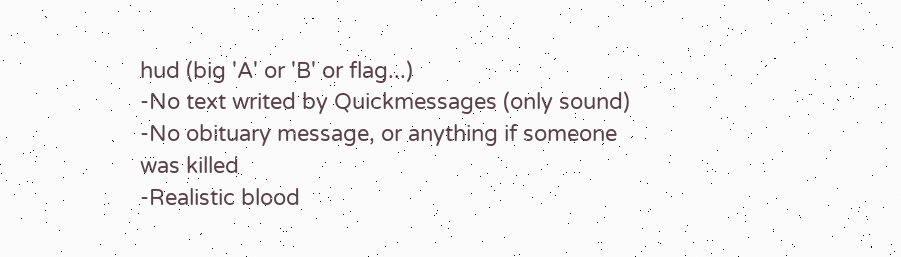hud (big 'A' or 'B' or flag...)
-No text writed by Quickmessages (only sound)
-No obituary message, or anything if someone was killed
-Realistic blood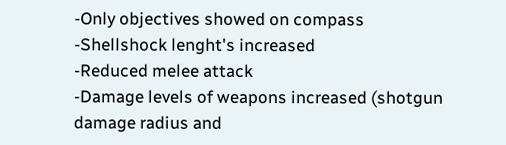-Only objectives showed on compass
-Shellshock lenght's increased
-Reduced melee attack
-Damage levels of weapons increased (shotgun damage radius and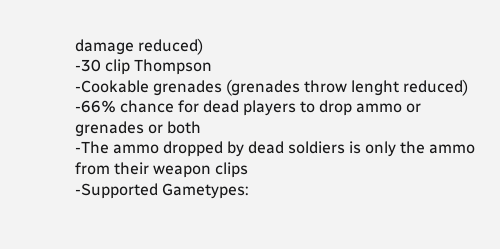damage reduced)
-30 clip Thompson
-Cookable grenades (grenades throw lenght reduced)
-66% chance for dead players to drop ammo or grenades or both
-The ammo dropped by dead soldiers is only the ammo from their weapon clips
-Supported Gametypes: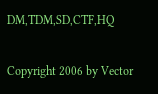DM,TDM,SD,CTF,HQ

Copyright 2006 by Vector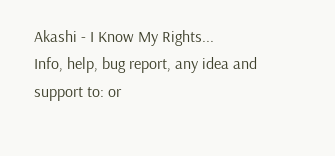Akashi - I Know My Rights...
Info, help, bug report, any idea and support to: or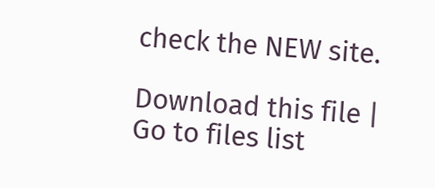check the NEW site.

Download this file | Go to files list